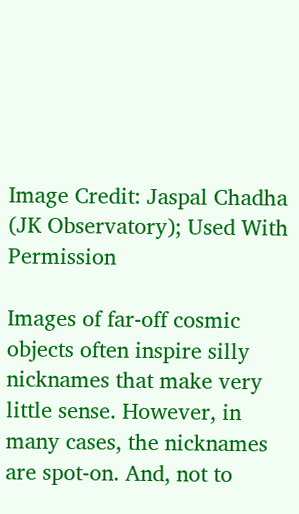Image Credit: Jaspal Chadha (JK Observatory); Used With Permission

Images of far-off cosmic objects often inspire silly nicknames that make very little sense. However, in many cases, the nicknames are spot-on. And, not to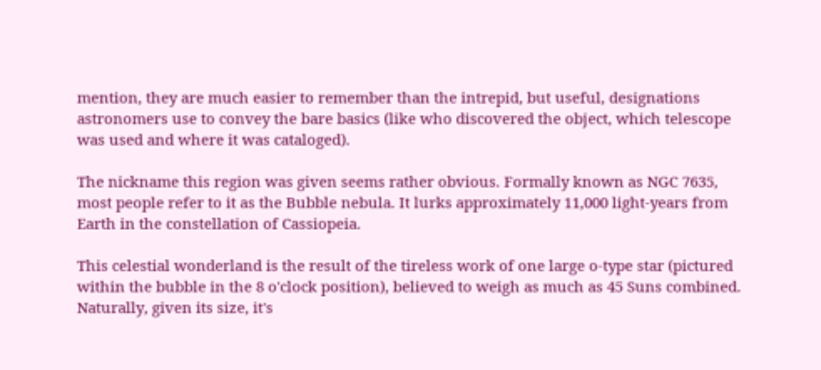mention, they are much easier to remember than the intrepid, but useful, designations astronomers use to convey the bare basics (like who discovered the object, which telescope was used and where it was cataloged).

The nickname this region was given seems rather obvious. Formally known as NGC 7635, most people refer to it as the Bubble nebula. It lurks approximately 11,000 light-years from Earth in the constellation of Cassiopeia.

This celestial wonderland is the result of the tireless work of one large o-type star (pictured within the bubble in the 8 o'clock position), believed to weigh as much as 45 Suns combined. Naturally, given its size, it's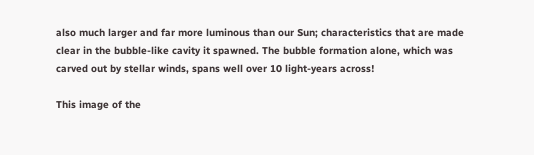also much larger and far more luminous than our Sun; characteristics that are made clear in the bubble-like cavity it spawned. The bubble formation alone, which was carved out by stellar winds, spans well over 10 light-years across!

This image of the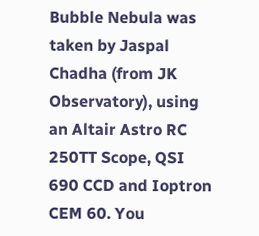Bubble Nebula was taken by Jaspal Chadha (from JK Observatory), using an Altair Astro RC 250TT Scope, QSI 690 CCD and Ioptron CEM 60. You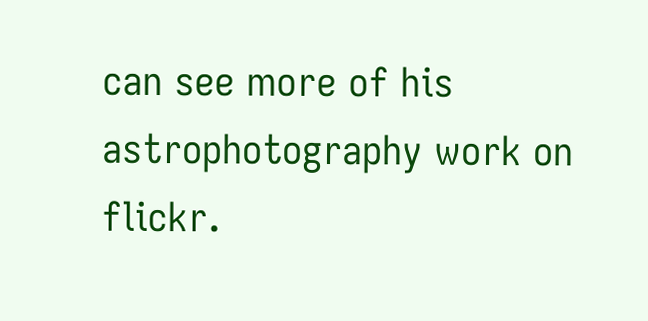can see more of his astrophotography work on flickr.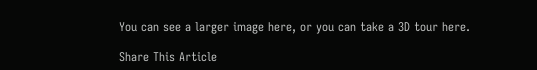You can see a larger image here, or you can take a 3D tour here.

Share This Article